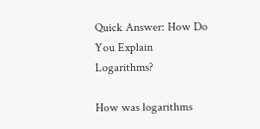Quick Answer: How Do You Explain Logarithms?

How was logarithms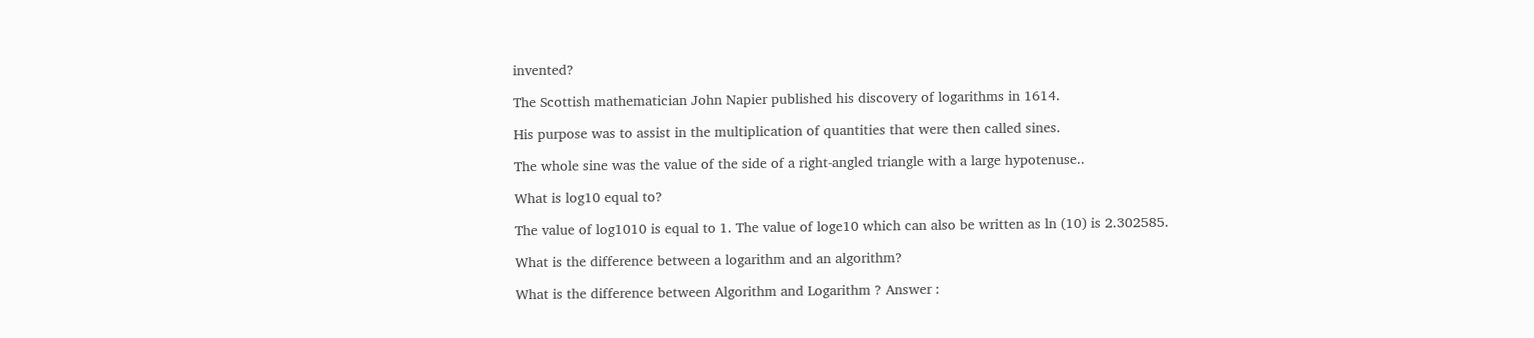invented?

The Scottish mathematician John Napier published his discovery of logarithms in 1614.

His purpose was to assist in the multiplication of quantities that were then called sines.

The whole sine was the value of the side of a right-angled triangle with a large hypotenuse..

What is log10 equal to?

The value of log1010 is equal to 1. The value of loge10 which can also be written as ln (10) is 2.302585.

What is the difference between a logarithm and an algorithm?

What is the difference between Algorithm and Logarithm ? Answer :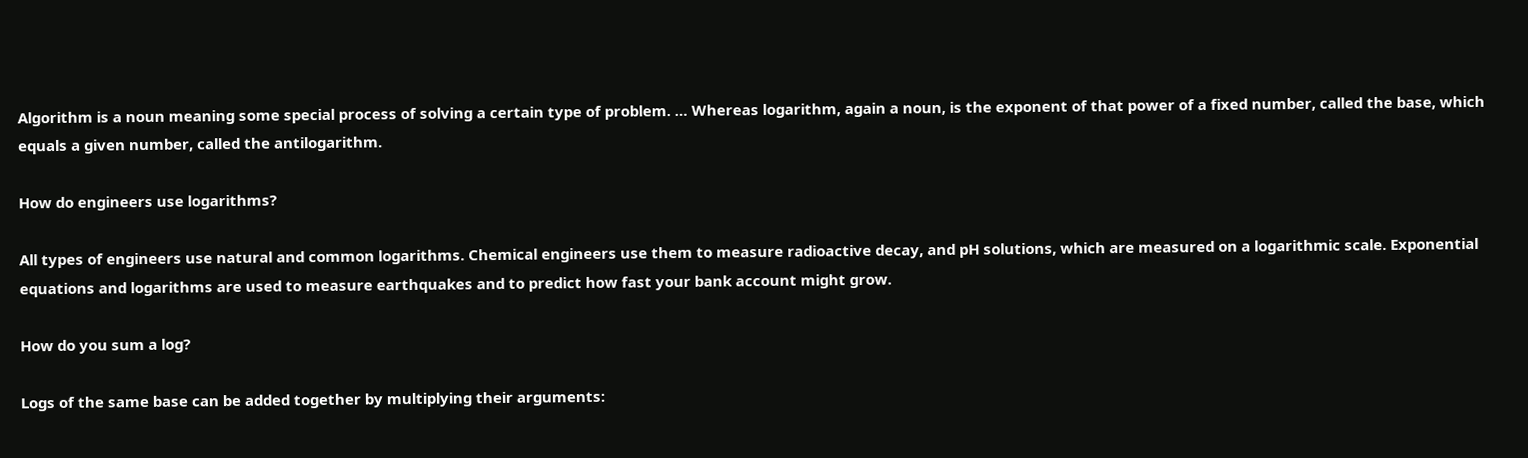Algorithm is a noun meaning some special process of solving a certain type of problem. … Whereas logarithm, again a noun, is the exponent of that power of a fixed number, called the base, which equals a given number, called the antilogarithm.

How do engineers use logarithms?

All types of engineers use natural and common logarithms. Chemical engineers use them to measure radioactive decay, and pH solutions, which are measured on a logarithmic scale. Exponential equations and logarithms are used to measure earthquakes and to predict how fast your bank account might grow.

How do you sum a log?

Logs of the same base can be added together by multiplying their arguments: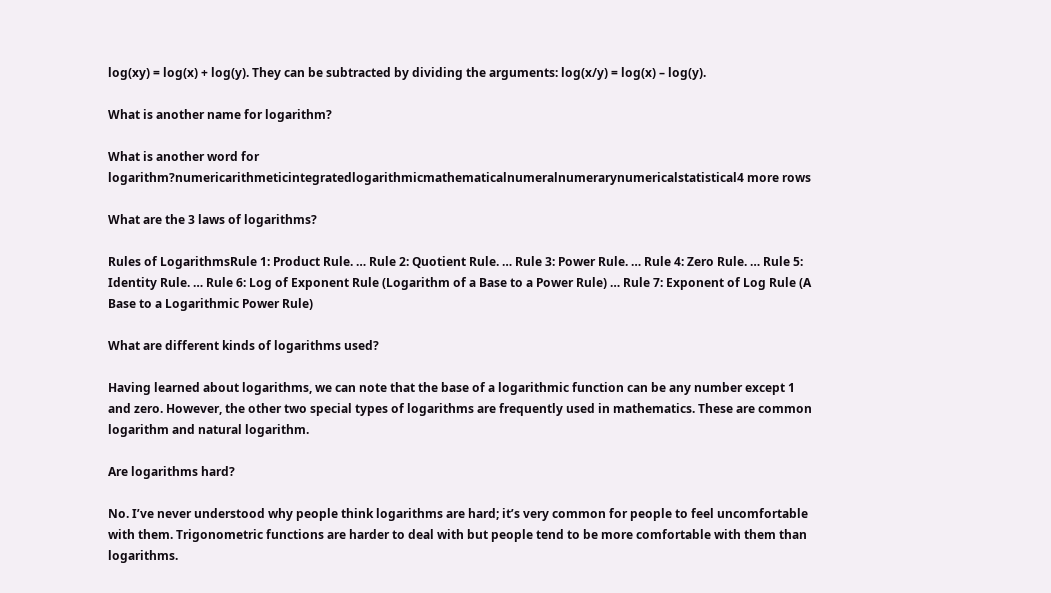log(xy) = log(x) + log(y). They can be subtracted by dividing the arguments: log(x/y) = log(x) – log(y).

What is another name for logarithm?

What is another word for logarithm?numericarithmeticintegratedlogarithmicmathematicalnumeralnumerarynumericalstatistical4 more rows

What are the 3 laws of logarithms?

Rules of LogarithmsRule 1: Product Rule. … Rule 2: Quotient Rule. … Rule 3: Power Rule. … Rule 4: Zero Rule. … Rule 5: Identity Rule. … Rule 6: Log of Exponent Rule (Logarithm of a Base to a Power Rule) … Rule 7: Exponent of Log Rule (A Base to a Logarithmic Power Rule)

What are different kinds of logarithms used?

Having learned about logarithms, we can note that the base of a logarithmic function can be any number except 1 and zero. However, the other two special types of logarithms are frequently used in mathematics. These are common logarithm and natural logarithm.

Are logarithms hard?

No. I’ve never understood why people think logarithms are hard; it’s very common for people to feel uncomfortable with them. Trigonometric functions are harder to deal with but people tend to be more comfortable with them than logarithms.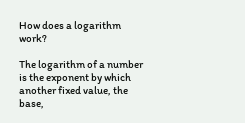How does a logarithm work?

The logarithm of a number is the exponent by which another fixed value, the base,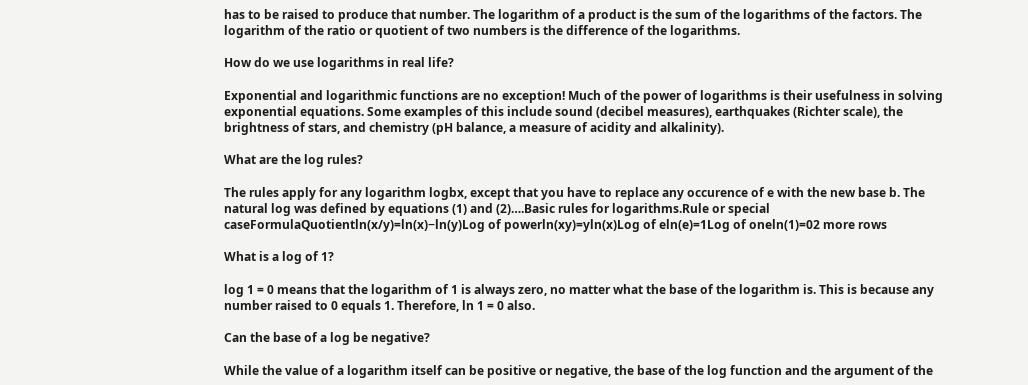has to be raised to produce that number. The logarithm of a product is the sum of the logarithms of the factors. The logarithm of the ratio or quotient of two numbers is the difference of the logarithms.

How do we use logarithms in real life?

Exponential and logarithmic functions are no exception! Much of the power of logarithms is their usefulness in solving exponential equations. Some examples of this include sound (decibel measures), earthquakes (Richter scale), the brightness of stars, and chemistry (pH balance, a measure of acidity and alkalinity).

What are the log rules?

The rules apply for any logarithm logbx, except that you have to replace any occurence of e with the new base b. The natural log was defined by equations (1) and (2)….Basic rules for logarithms.Rule or special caseFormulaQuotientln(x/y)=ln(x)−ln(y)Log of powerln(xy)=yln(x)Log of eln(e)=1Log of oneln(1)=02 more rows

What is a log of 1?

log 1 = 0 means that the logarithm of 1 is always zero, no matter what the base of the logarithm is. This is because any number raised to 0 equals 1. Therefore, ln 1 = 0 also.

Can the base of a log be negative?

While the value of a logarithm itself can be positive or negative, the base of the log function and the argument of the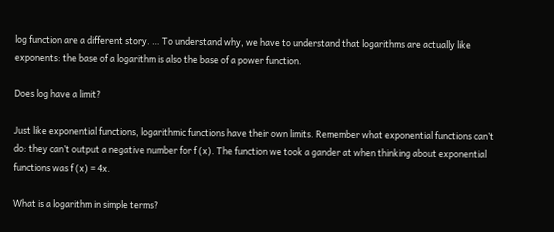log function are a different story. … To understand why, we have to understand that logarithms are actually like exponents: the base of a logarithm is also the base of a power function.

Does log have a limit?

Just like exponential functions, logarithmic functions have their own limits. Remember what exponential functions can’t do: they can’t output a negative number for f (x). The function we took a gander at when thinking about exponential functions was f (x) = 4x.

What is a logarithm in simple terms?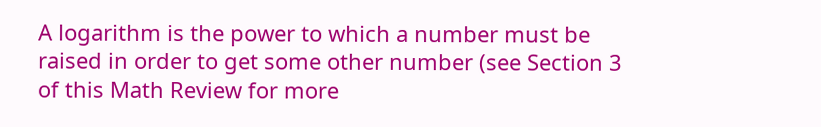A logarithm is the power to which a number must be raised in order to get some other number (see Section 3 of this Math Review for more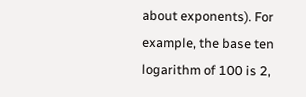about exponents). For example, the base ten logarithm of 100 is 2,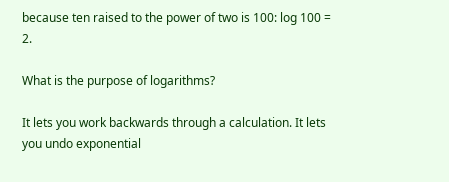because ten raised to the power of two is 100: log 100 = 2.

What is the purpose of logarithms?

It lets you work backwards through a calculation. It lets you undo exponential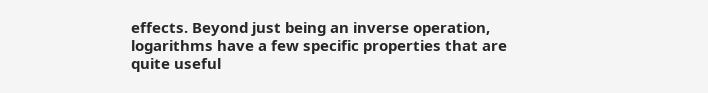effects. Beyond just being an inverse operation, logarithms have a few specific properties that are quite useful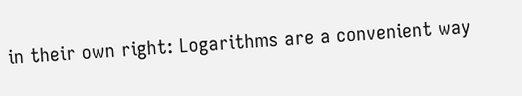in their own right: Logarithms are a convenient way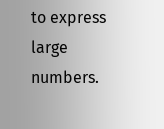to express large numbers.